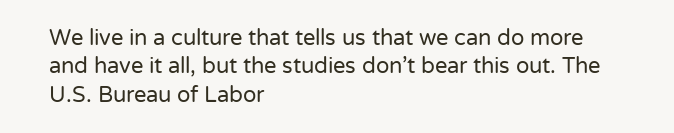We live in a culture that tells us that we can do more and have it all, but the studies don’t bear this out. The U.S. Bureau of Labor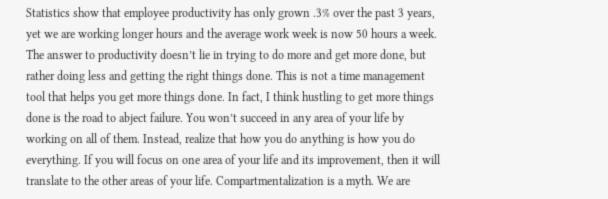Statistics show that employee productivity has only grown .3% over the past 3 years, yet we are working longer hours and the average work week is now 50 hours a week. The answer to productivity doesn’t lie in trying to do more and get more done, but rather doing less and getting the right things done. This is not a time management tool that helps you get more things done. In fact, I think hustling to get more things done is the road to abject failure. You won’t succeed in any area of your life by working on all of them. Instead, realize that how you do anything is how you do everything. If you will focus on one area of your life and its improvement, then it will translate to the other areas of your life. Compartmentalization is a myth. We are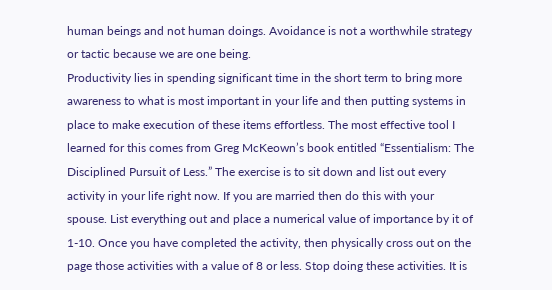human beings and not human doings. Avoidance is not a worthwhile strategy or tactic because we are one being.
Productivity lies in spending significant time in the short term to bring more awareness to what is most important in your life and then putting systems in place to make execution of these items effortless. The most effective tool I learned for this comes from Greg McKeown’s book entitled “Essentialism: The Disciplined Pursuit of Less.” The exercise is to sit down and list out every activity in your life right now. If you are married then do this with your spouse. List everything out and place a numerical value of importance by it of 1-10. Once you have completed the activity, then physically cross out on the page those activities with a value of 8 or less. Stop doing these activities. It is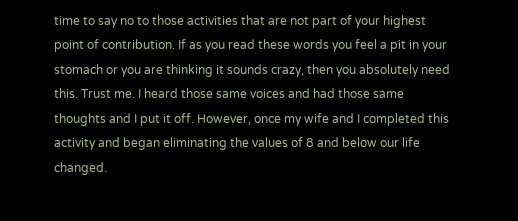time to say no to those activities that are not part of your highest point of contribution. If as you read these words you feel a pit in your stomach or you are thinking it sounds crazy, then you absolutely need this. Trust me. I heard those same voices and had those same thoughts and I put it off. However, once my wife and I completed this activity and began eliminating the values of 8 and below our life changed.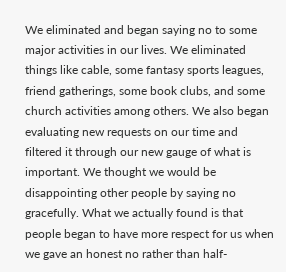We eliminated and began saying no to some major activities in our lives. We eliminated things like cable, some fantasy sports leagues, friend gatherings, some book clubs, and some church activities among others. We also began evaluating new requests on our time and filtered it through our new gauge of what is important. We thought we would be disappointing other people by saying no gracefully. What we actually found is that people began to have more respect for us when we gave an honest no rather than half-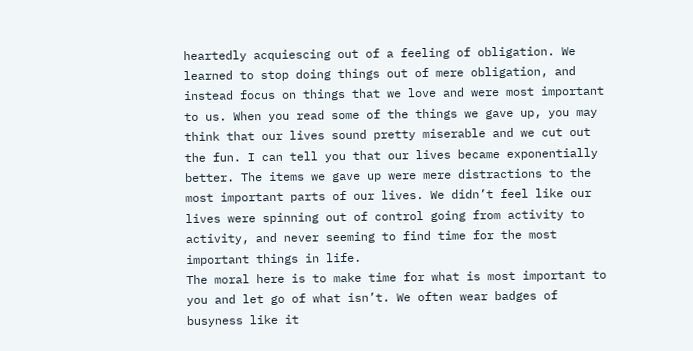heartedly acquiescing out of a feeling of obligation. We learned to stop doing things out of mere obligation, and instead focus on things that we love and were most important to us. When you read some of the things we gave up, you may think that our lives sound pretty miserable and we cut out the fun. I can tell you that our lives became exponentially better. The items we gave up were mere distractions to the most important parts of our lives. We didn’t feel like our lives were spinning out of control going from activity to activity, and never seeming to find time for the most important things in life.
The moral here is to make time for what is most important to you and let go of what isn’t. We often wear badges of busyness like it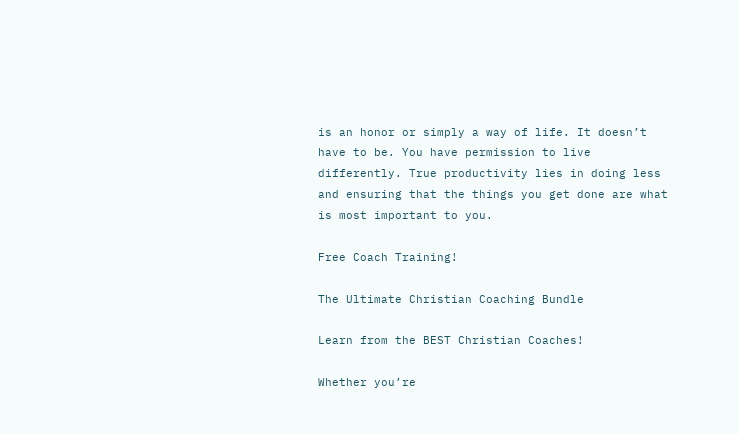is an honor or simply a way of life. It doesn’t have to be. You have permission to live differently. True productivity lies in doing less and ensuring that the things you get done are what is most important to you.

Free Coach Training!

The Ultimate Christian Coaching Bundle

Learn from the BEST Christian Coaches!

Whether you’re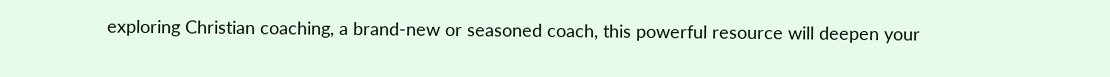exploring Christian coaching, a brand-new or seasoned coach, this powerful resource will deepen your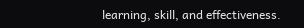learning, skill, and effectiveness.